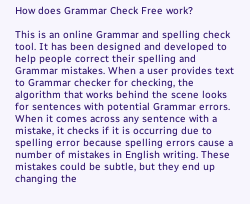How does Grammar Check Free work?

This is an online Grammar and spelling check tool. It has been designed and developed to help people correct their spelling and Grammar mistakes. When a user provides text to Grammar checker for checking, the algorithm that works behind the scene looks for sentences with potential Grammar errors. When it comes across any sentence with a mistake, it checks if it is occurring due to spelling error because spelling errors cause a number of mistakes in English writing. These mistakes could be subtle, but they end up changing the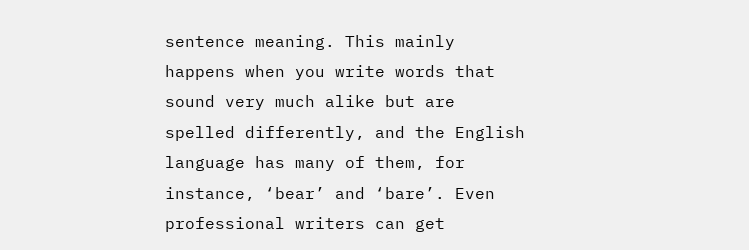sentence meaning. This mainly happens when you write words that sound very much alike but are spelled differently, and the English language has many of them, for instance, ‘bear’ and ‘bare’. Even professional writers can get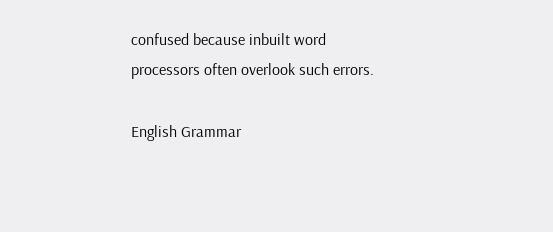confused because inbuilt word processors often overlook such errors.

English Grammar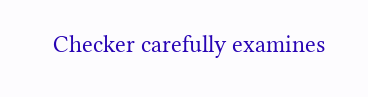Checker carefully examines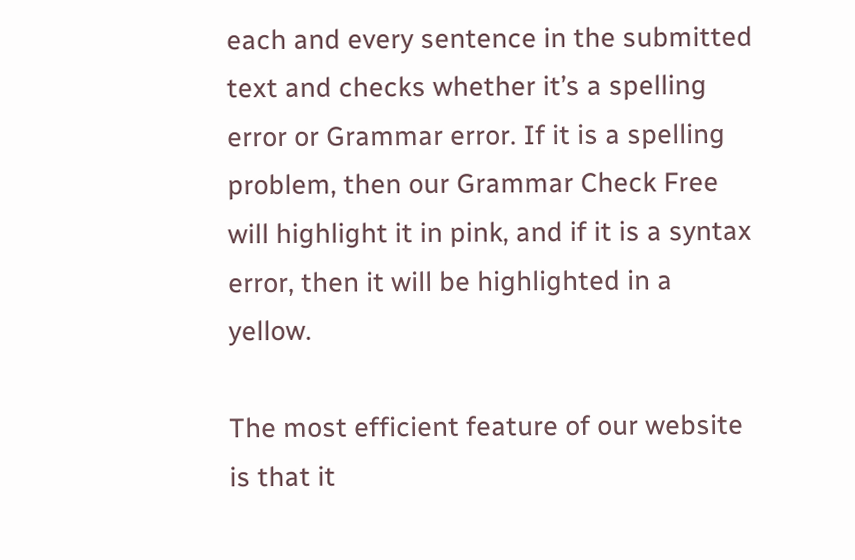each and every sentence in the submitted text and checks whether it’s a spelling error or Grammar error. If it is a spelling problem, then our Grammar Check Free will highlight it in pink, and if it is a syntax error, then it will be highlighted in a yellow.

The most efficient feature of our website is that it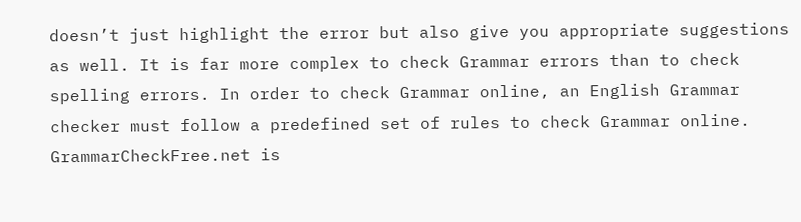doesn’t just highlight the error but also give you appropriate suggestions as well. It is far more complex to check Grammar errors than to check spelling errors. In order to check Grammar online, an English Grammar checker must follow a predefined set of rules to check Grammar online. GrammarCheckFree.net is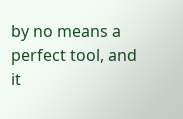by no means a perfect tool, and it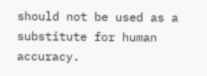should not be used as a substitute for human accuracy.